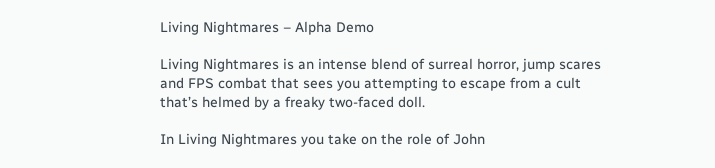Living Nightmares – Alpha Demo

Living Nightmares is an intense blend of surreal horror, jump scares and FPS combat that sees you attempting to escape from a cult that’s helmed by a freaky two-faced doll.

In Living Nightmares you take on the role of John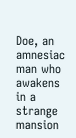Doe, an amnesiac man who awakens in a strange mansion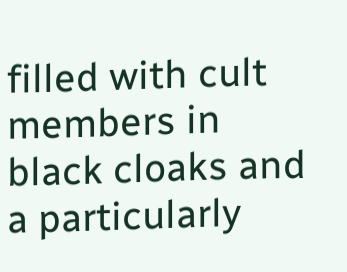filled with cult members in black cloaks and a particularly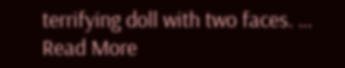terrifying doll with two faces. … Read More